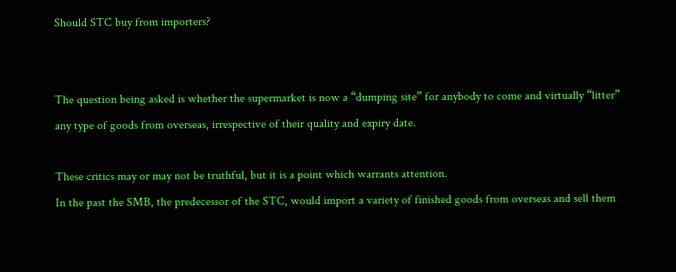Should STC buy from importers?


The question being asked is whether the supermarket is now a “dumping site” for anybody to come and virtually “litter” any type of goods from overseas, irrespective of their quality and expiry date.

These critics may or may not be truthful, but it is a point which warrants attention.
In the past the SMB, the predecessor of the STC, would import a variety of finished goods from overseas and sell them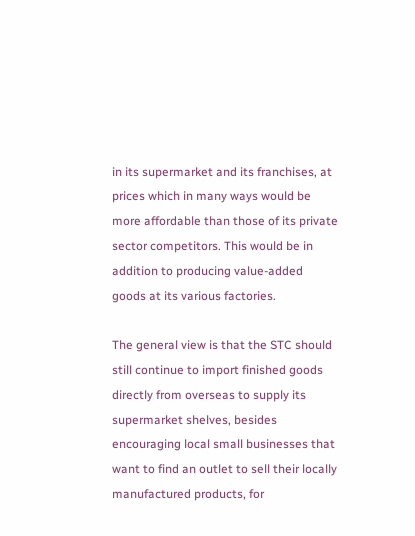in its supermarket and its franchises, at prices which in many ways would be more affordable than those of its private sector competitors. This would be in addition to producing value-added goods at its various factories.

The general view is that the STC should still continue to import finished goods directly from overseas to supply its supermarket shelves, besides encouraging local small businesses that want to find an outlet to sell their locally manufactured products, for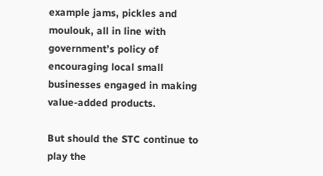example jams, pickles and moulouk, all in line with government’s policy of encouraging local small businesses engaged in making value-added products.

But should the STC continue to play the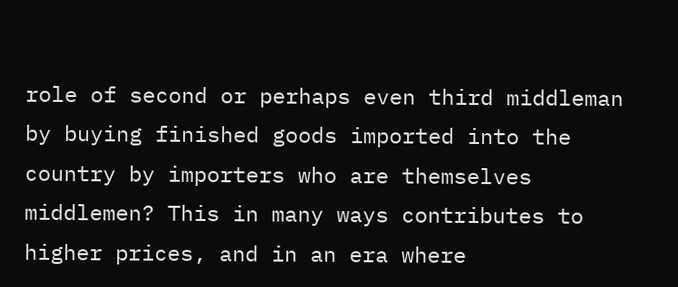role of second or perhaps even third middleman by buying finished goods imported into the country by importers who are themselves middlemen? This in many ways contributes to higher prices, and in an era where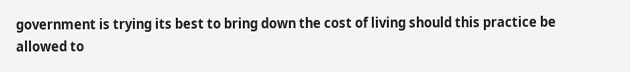government is trying its best to bring down the cost of living should this practice be allowed to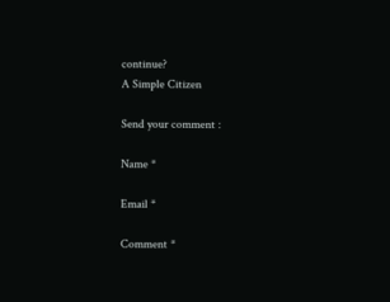continue?
A Simple Citizen

Send your comment :

Name *

Email *

Comment *